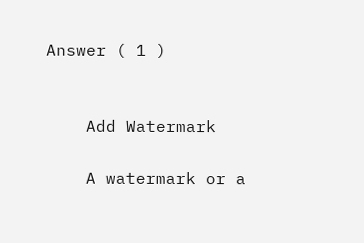Answer ( 1 )


    Add Watermark

    A watermark or a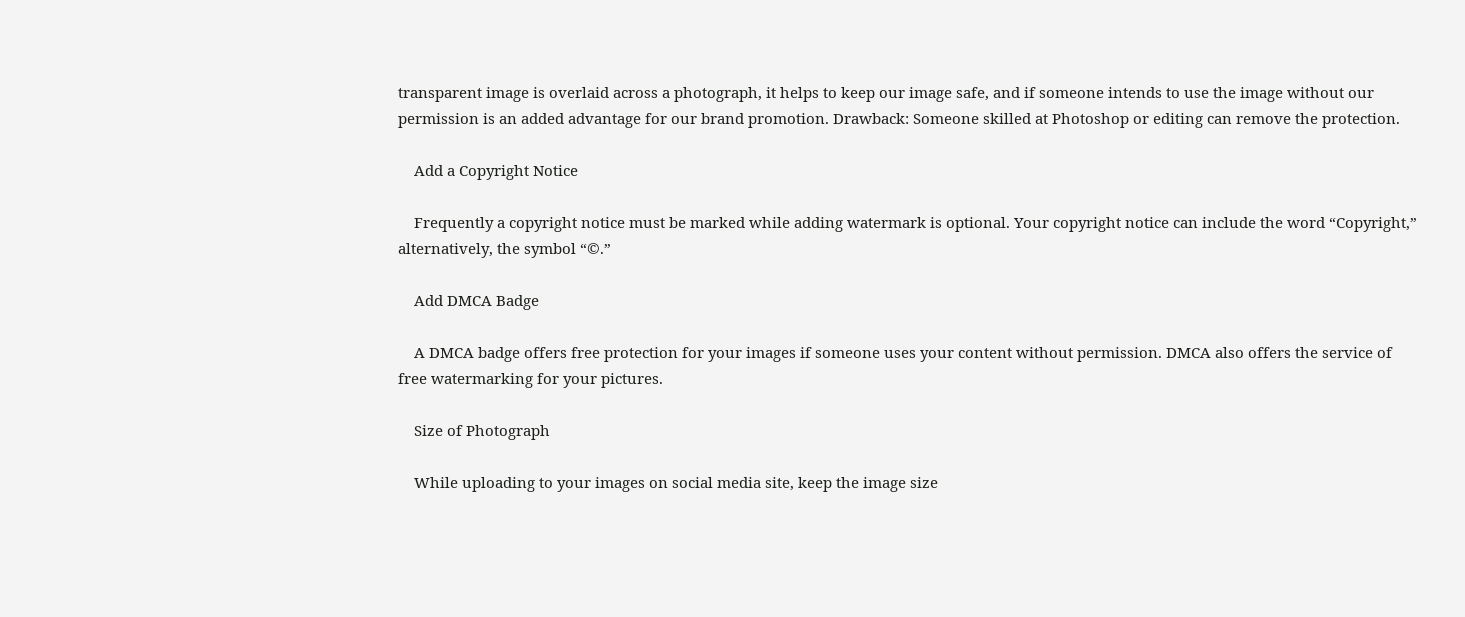transparent image is overlaid across a photograph, it helps to keep our image safe, and if someone intends to use the image without our permission is an added advantage for our brand promotion. Drawback: Someone skilled at Photoshop or editing can remove the protection.

    Add a Copyright Notice

    Frequently a copyright notice must be marked while adding watermark is optional. Your copyright notice can include the word “Copyright,” alternatively, the symbol “©.”

    Add DMCA Badge

    A DMCA badge offers free protection for your images if someone uses your content without permission. DMCA also offers the service of free watermarking for your pictures.

    Size of Photograph

    While uploading to your images on social media site, keep the image size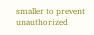smaller to prevent unauthorized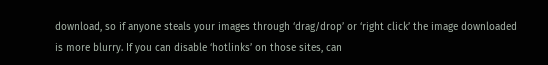download, so if anyone steals your images through ‘drag/drop’ or ‘right click’ the image downloaded is more blurry. If you can disable ‘hotlinks’ on those sites, can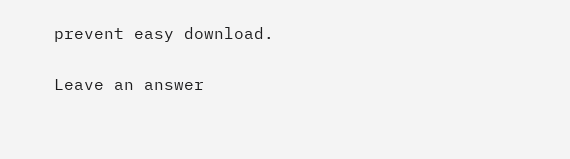prevent easy download.

Leave an answer